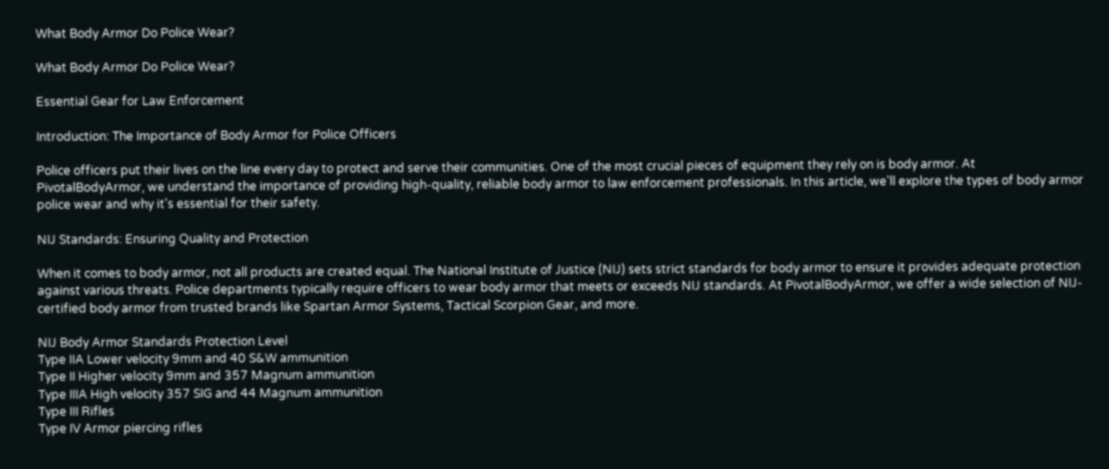What Body Armor Do Police Wear?

What Body Armor Do Police Wear?

Essential Gear for Law Enforcement

Introduction: The Importance of Body Armor for Police Officers

Police officers put their lives on the line every day to protect and serve their communities. One of the most crucial pieces of equipment they rely on is body armor. At PivotalBodyArmor, we understand the importance of providing high-quality, reliable body armor to law enforcement professionals. In this article, we'll explore the types of body armor police wear and why it's essential for their safety.

NIJ Standards: Ensuring Quality and Protection

When it comes to body armor, not all products are created equal. The National Institute of Justice (NIJ) sets strict standards for body armor to ensure it provides adequate protection against various threats. Police departments typically require officers to wear body armor that meets or exceeds NIJ standards. At PivotalBodyArmor, we offer a wide selection of NIJ-certified body armor from trusted brands like Spartan Armor Systems, Tactical Scorpion Gear, and more.

NIJ Body Armor Standards Protection Level
Type IIA Lower velocity 9mm and 40 S&W ammunition
Type II Higher velocity 9mm and 357 Magnum ammunition
Type IIIA High velocity 357 SIG and 44 Magnum ammunition
Type III Rifles
Type IV Armor piercing rifles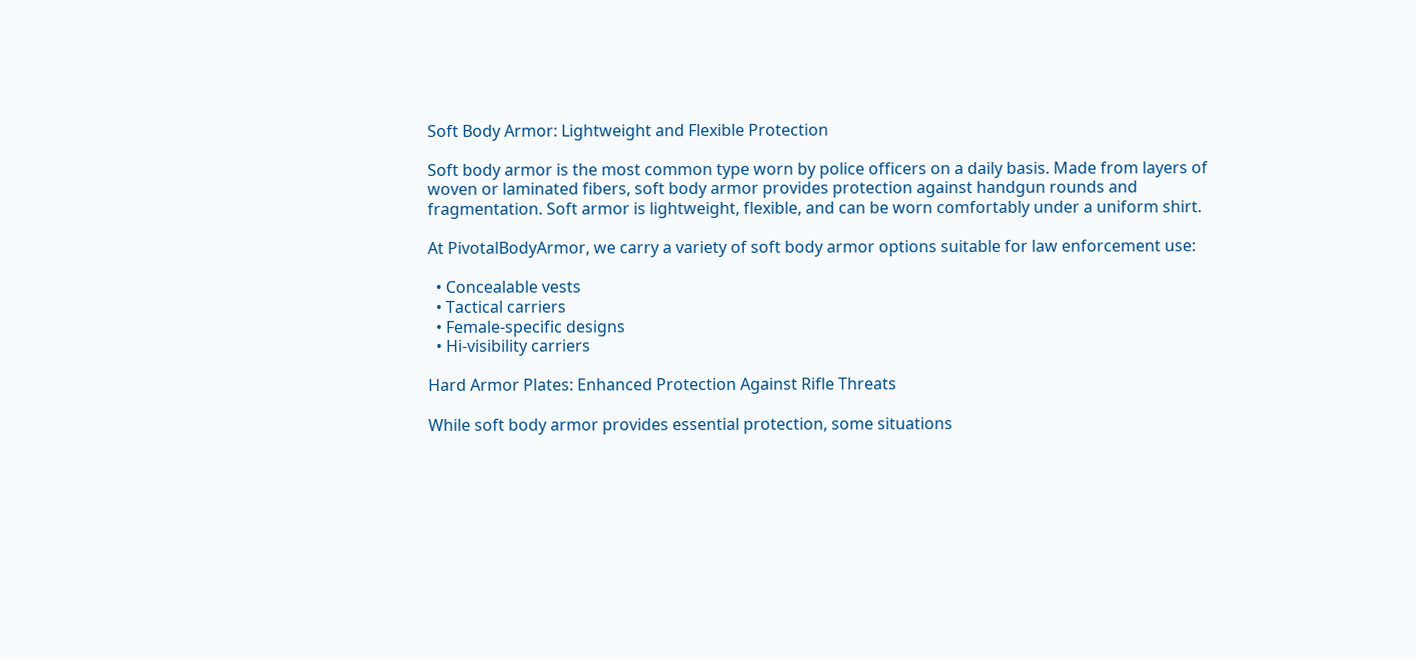Soft Body Armor: Lightweight and Flexible Protection

Soft body armor is the most common type worn by police officers on a daily basis. Made from layers of woven or laminated fibers, soft body armor provides protection against handgun rounds and fragmentation. Soft armor is lightweight, flexible, and can be worn comfortably under a uniform shirt.

At PivotalBodyArmor, we carry a variety of soft body armor options suitable for law enforcement use:

  • Concealable vests
  • Tactical carriers
  • Female-specific designs
  • Hi-visibility carriers

Hard Armor Plates: Enhanced Protection Against Rifle Threats

While soft body armor provides essential protection, some situations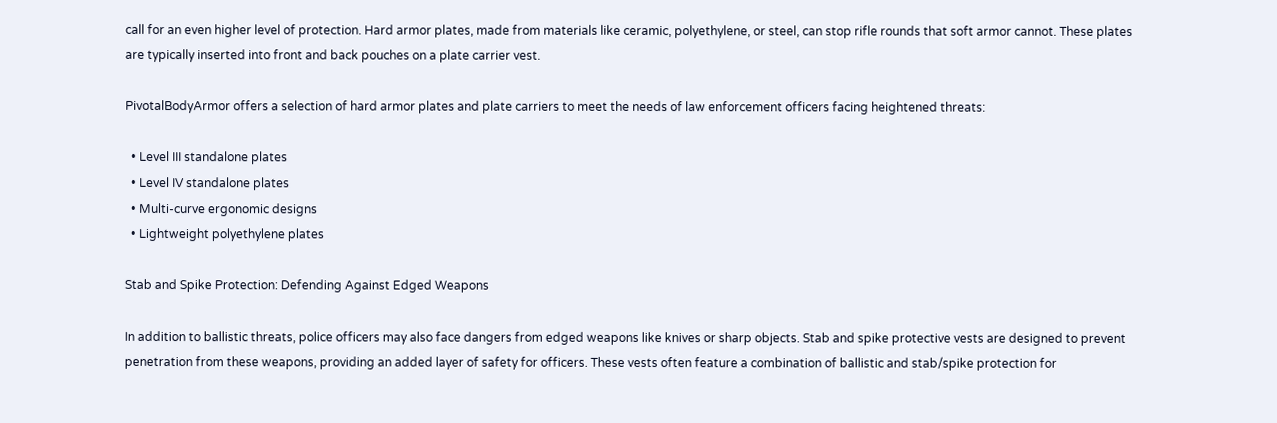call for an even higher level of protection. Hard armor plates, made from materials like ceramic, polyethylene, or steel, can stop rifle rounds that soft armor cannot. These plates are typically inserted into front and back pouches on a plate carrier vest.

PivotalBodyArmor offers a selection of hard armor plates and plate carriers to meet the needs of law enforcement officers facing heightened threats:

  • Level III standalone plates
  • Level IV standalone plates
  • Multi-curve ergonomic designs
  • Lightweight polyethylene plates

Stab and Spike Protection: Defending Against Edged Weapons

In addition to ballistic threats, police officers may also face dangers from edged weapons like knives or sharp objects. Stab and spike protective vests are designed to prevent penetration from these weapons, providing an added layer of safety for officers. These vests often feature a combination of ballistic and stab/spike protection for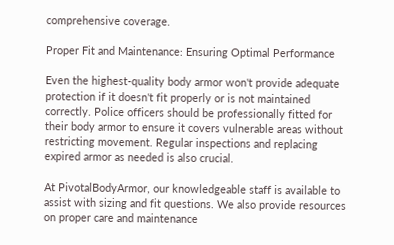comprehensive coverage.

Proper Fit and Maintenance: Ensuring Optimal Performance

Even the highest-quality body armor won't provide adequate protection if it doesn't fit properly or is not maintained correctly. Police officers should be professionally fitted for their body armor to ensure it covers vulnerable areas without restricting movement. Regular inspections and replacing expired armor as needed is also crucial.

At PivotalBodyArmor, our knowledgeable staff is available to assist with sizing and fit questions. We also provide resources on proper care and maintenance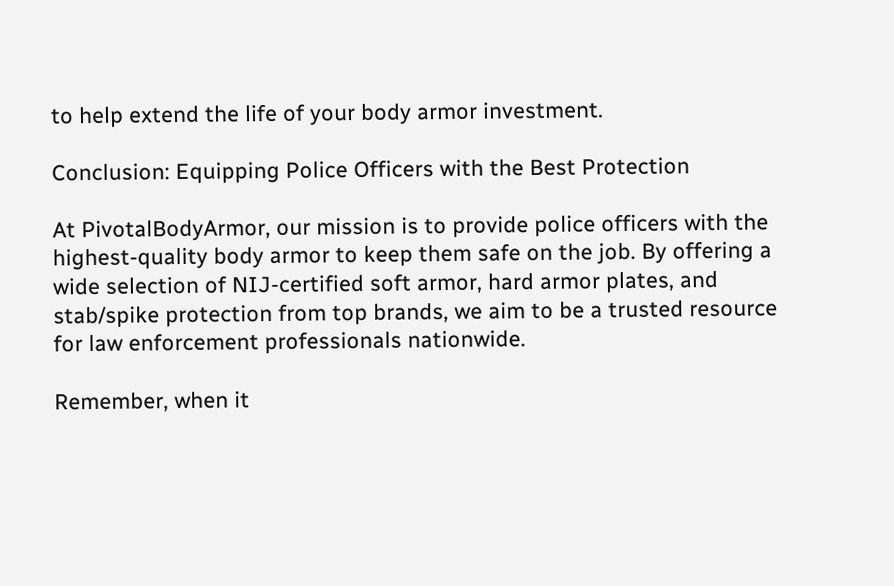to help extend the life of your body armor investment.

Conclusion: Equipping Police Officers with the Best Protection

At PivotalBodyArmor, our mission is to provide police officers with the highest-quality body armor to keep them safe on the job. By offering a wide selection of NIJ-certified soft armor, hard armor plates, and stab/spike protection from top brands, we aim to be a trusted resource for law enforcement professionals nationwide.

Remember, when it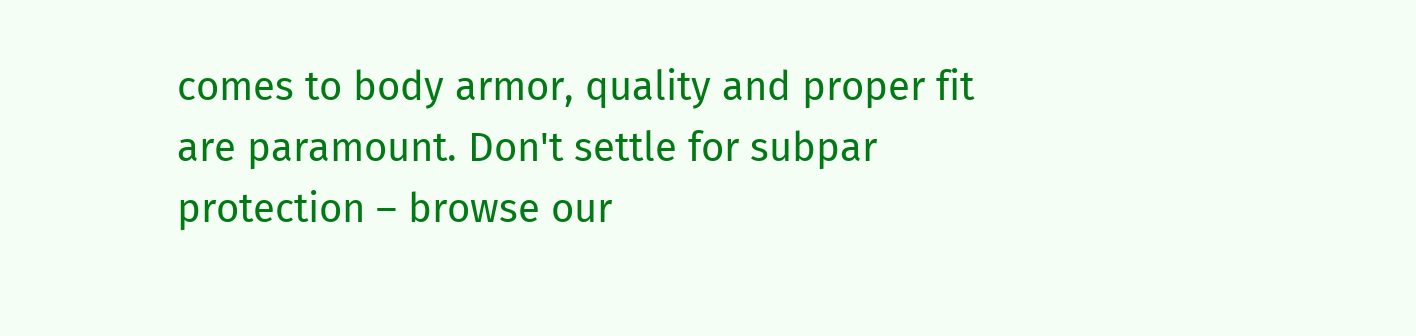comes to body armor, quality and proper fit are paramount. Don't settle for subpar protection – browse our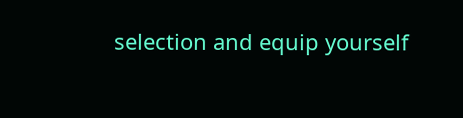selection and equip yourself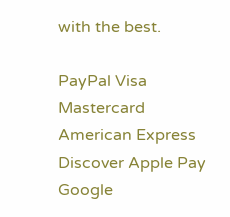with the best.

PayPal Visa Mastercard American Express Discover Apple Pay Google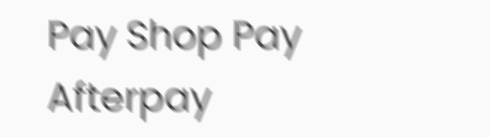Pay Shop Pay Afterpay